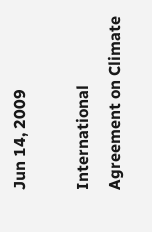Jun 14, 2009

International Agreement on Climate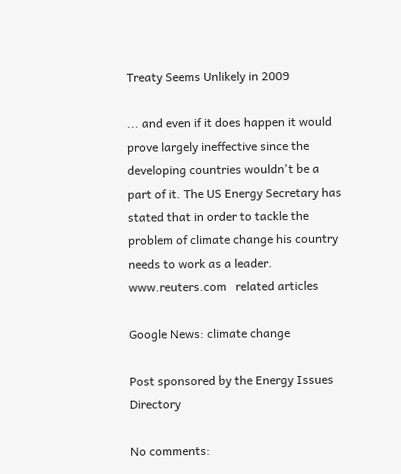Treaty Seems Unlikely in 2009

... and even if it does happen it would prove largely ineffective since the developing countries wouldn't be a part of it. The US Energy Secretary has stated that in order to tackle the problem of climate change his country needs to work as a leader.
www.reuters.com   related articles

Google News: climate change

Post sponsored by the Energy Issues Directory

No comments: